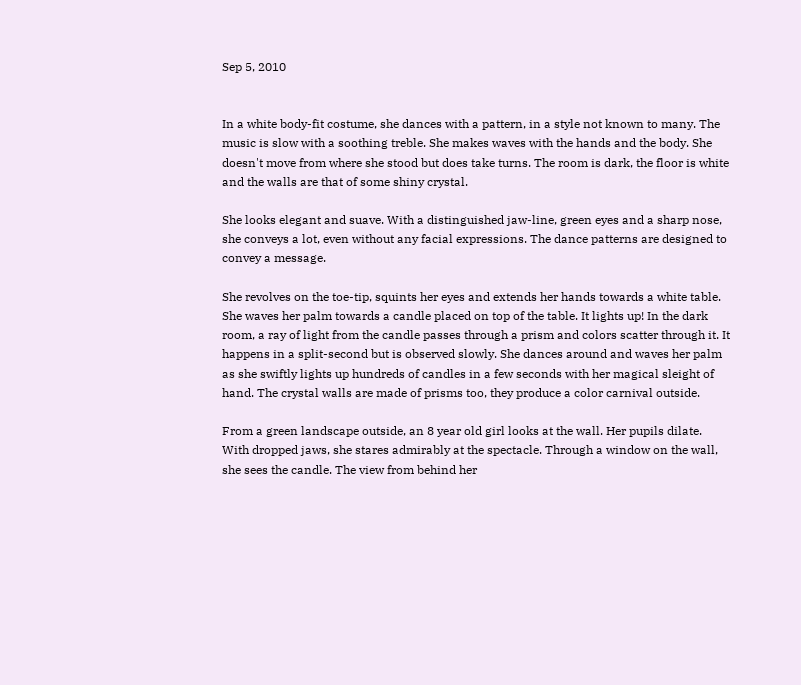Sep 5, 2010


In a white body-fit costume, she dances with a pattern, in a style not known to many. The music is slow with a soothing treble. She makes waves with the hands and the body. She doesn't move from where she stood but does take turns. The room is dark, the floor is white and the walls are that of some shiny crystal.

She looks elegant and suave. With a distinguished jaw-line, green eyes and a sharp nose, she conveys a lot, even without any facial expressions. The dance patterns are designed to convey a message.

She revolves on the toe-tip, squints her eyes and extends her hands towards a white table. She waves her palm towards a candle placed on top of the table. It lights up! In the dark room, a ray of light from the candle passes through a prism and colors scatter through it. It happens in a split-second but is observed slowly. She dances around and waves her palm as she swiftly lights up hundreds of candles in a few seconds with her magical sleight of hand. The crystal walls are made of prisms too, they produce a color carnival outside.

From a green landscape outside, an 8 year old girl looks at the wall. Her pupils dilate. With dropped jaws, she stares admirably at the spectacle. Through a window on the wall, she sees the candle. The view from behind her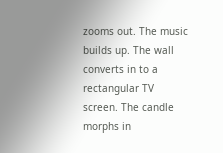zooms out. The music builds up. The wall converts in to a rectangular TV screen. The candle morphs in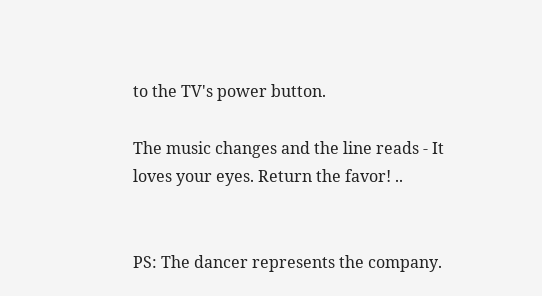to the TV's power button.

The music changes and the line reads - It loves your eyes. Return the favor! ..


PS: The dancer represents the company.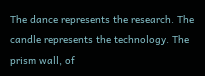The dance represents the research. The candle represents the technology. The prism wall, of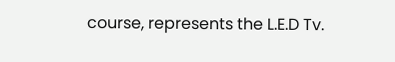course, represents the L.E.D Tv.